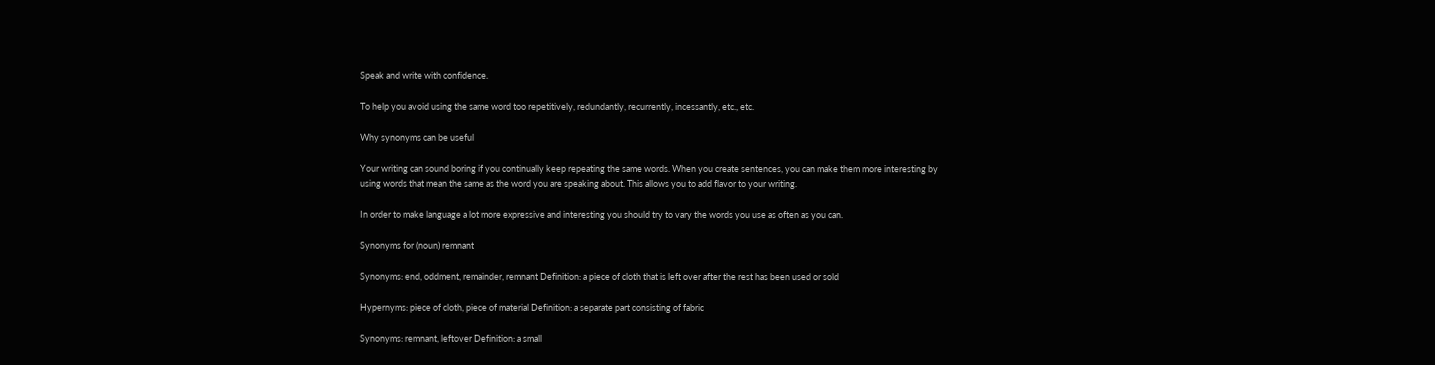Speak and write with confidence.

To help you avoid using the same word too repetitively, redundantly, recurrently, incessantly, etc., etc.

Why synonyms can be useful

Your writing can sound boring if you continually keep repeating the same words. When you create sentences, you can make them more interesting by using words that mean the same as the word you are speaking about. This allows you to add flavor to your writing.

In order to make language a lot more expressive and interesting you should try to vary the words you use as often as you can.

Synonyms for (noun) remnant

Synonyms: end, oddment, remainder, remnant Definition: a piece of cloth that is left over after the rest has been used or sold

Hypernyms: piece of cloth, piece of material Definition: a separate part consisting of fabric

Synonyms: remnant, leftover Definition: a small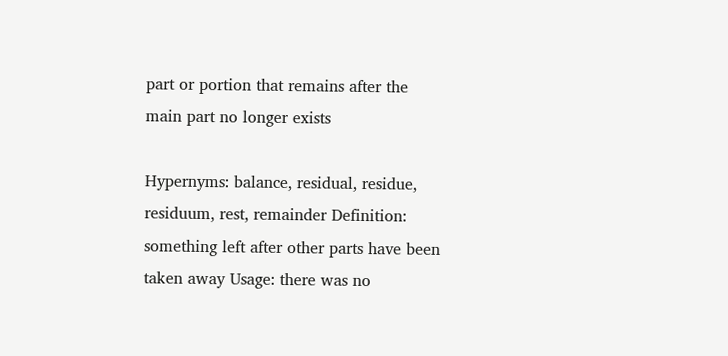part or portion that remains after the main part no longer exists

Hypernyms: balance, residual, residue, residuum, rest, remainder Definition: something left after other parts have been taken away Usage: there was no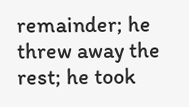remainder; he threw away the rest; he took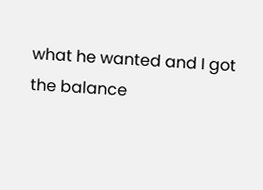what he wanted and I got the balance